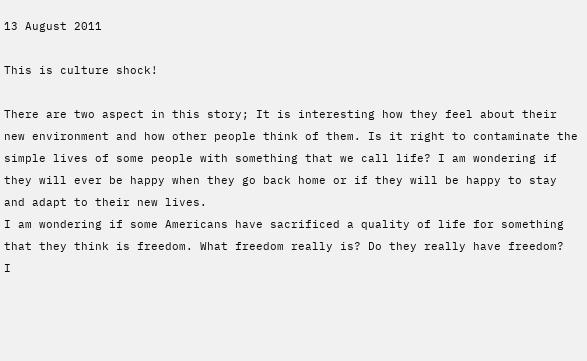13 August 2011

This is culture shock!

There are two aspect in this story; It is interesting how they feel about their new environment and how other people think of them. Is it right to contaminate the simple lives of some people with something that we call life? I am wondering if they will ever be happy when they go back home or if they will be happy to stay and adapt to their new lives.
I am wondering if some Americans have sacrificed a quality of life for something that they think is freedom. What freedom really is? Do they really have freedom?
I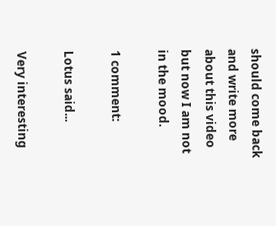should come back and write more about this video but now I am not in the mood.

1 comment:

Lotus said...

Very interesting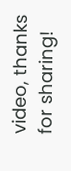video, thanks for sharing!